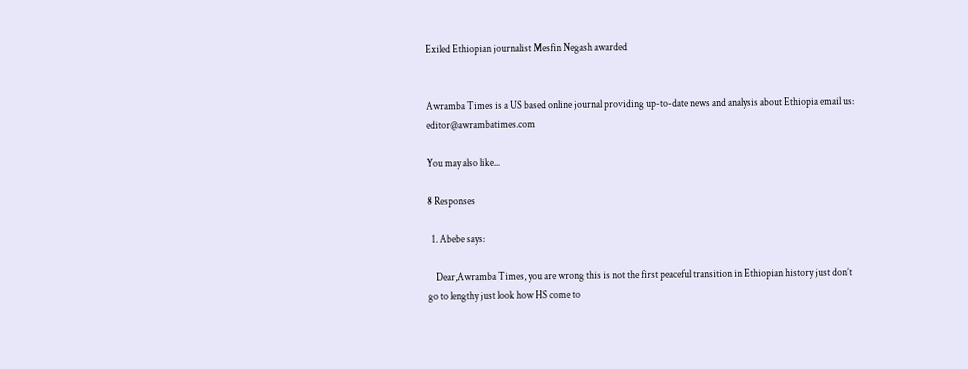Exiled Ethiopian journalist Mesfin Negash awarded


Awramba Times is a US based online journal providing up-to-date news and analysis about Ethiopia email us: editor@awrambatimes.com

You may also like...

8 Responses

  1. Abebe says:

    Dear,Awramba Times, you are wrong this is not the first peaceful transition in Ethiopian history just don’t go to lengthy just look how HS come to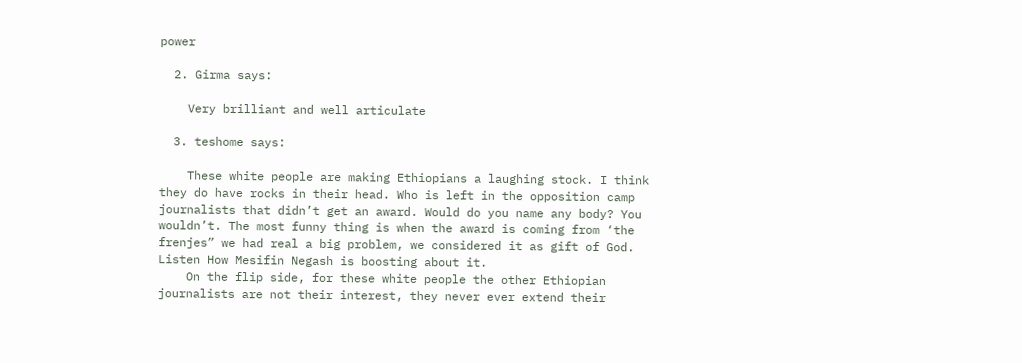power

  2. Girma says:

    Very brilliant and well articulate

  3. teshome says:

    These white people are making Ethiopians a laughing stock. I think they do have rocks in their head. Who is left in the opposition camp journalists that didn’t get an award. Would do you name any body? You wouldn’t. The most funny thing is when the award is coming from ‘the frenjes” we had real a big problem, we considered it as gift of God. Listen How Mesifin Negash is boosting about it.
    On the flip side, for these white people the other Ethiopian journalists are not their interest, they never ever extend their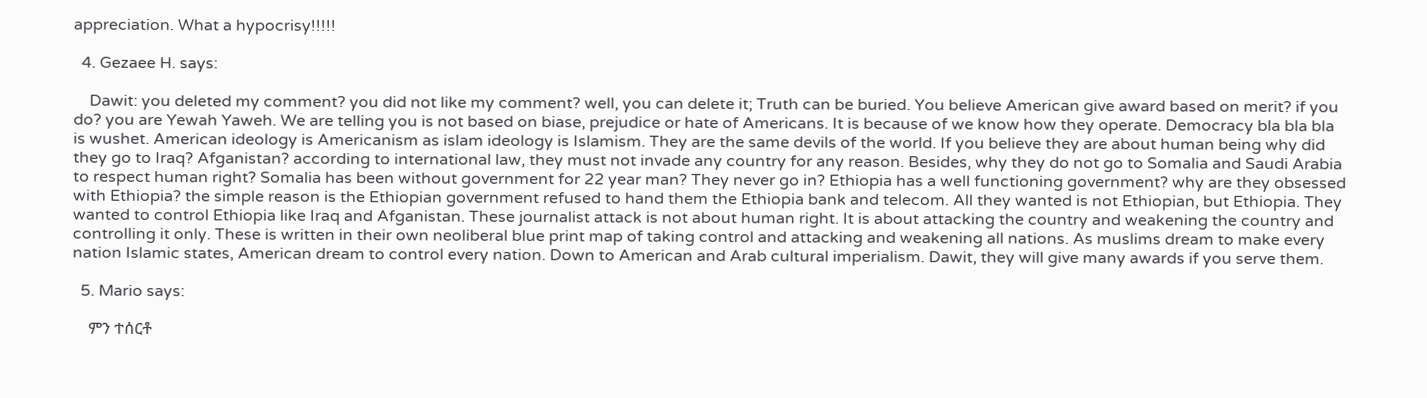appreciation. What a hypocrisy!!!!!

  4. Gezaee H. says:

    Dawit: you deleted my comment? you did not like my comment? well, you can delete it; Truth can be buried. You believe American give award based on merit? if you do? you are Yewah Yaweh. We are telling you is not based on biase, prejudice or hate of Americans. It is because of we know how they operate. Democracy bla bla bla is wushet. American ideology is Americanism as islam ideology is Islamism. They are the same devils of the world. If you believe they are about human being why did they go to Iraq? Afganistan? according to international law, they must not invade any country for any reason. Besides, why they do not go to Somalia and Saudi Arabia to respect human right? Somalia has been without government for 22 year man? They never go in? Ethiopia has a well functioning government? why are they obsessed with Ethiopia? the simple reason is the Ethiopian government refused to hand them the Ethiopia bank and telecom. All they wanted is not Ethiopian, but Ethiopia. They wanted to control Ethiopia like Iraq and Afganistan. These journalist attack is not about human right. It is about attacking the country and weakening the country and controlling it only. These is written in their own neoliberal blue print map of taking control and attacking and weakening all nations. As muslims dream to make every nation Islamic states, American dream to control every nation. Down to American and Arab cultural imperialism. Dawit, they will give many awards if you serve them.

  5. Mario says:

    ምን ተሰርቶ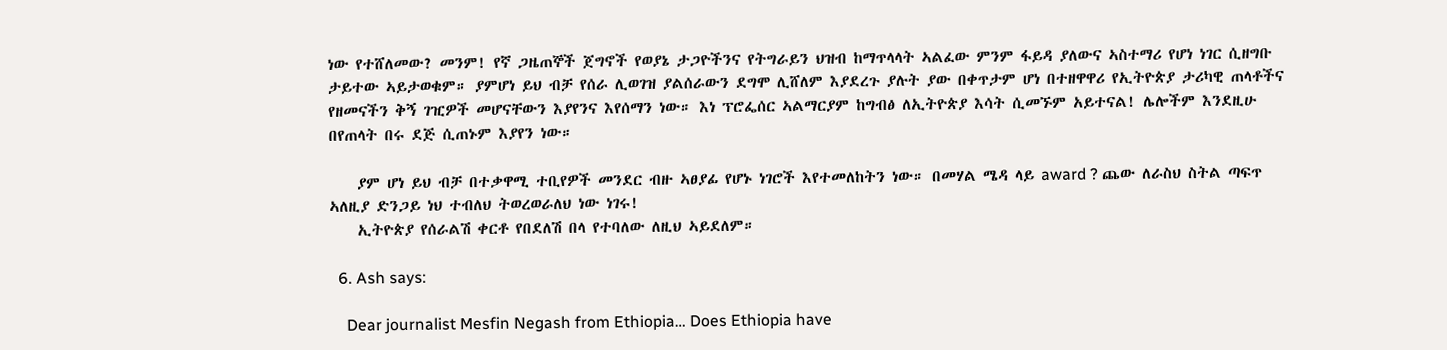ነው የተሸለመው? መንም! የኛ ጋዜጠኞች ጀግኖች የወያኔ ታጋዮችንና የትግራይን ህዝብ ከማጥላላት ኣልፈው ምንም ፋይዳ ያለውና ኣስተማሪ የሆነ ነገር ሲዘግቡ ታይተው ኣይታወቁም። ያምሆነ ይህ ብቻ የሰራ ሊወገዝ ያልሰራውን ደግሞ ሊሸለም እያደረጉ ያሉት ያው በቀጥታም ሆነ በተዘዋዋሪ የኢትዮጵያ ታሪካዊ ጠላቶችና የዘመናችን ቅኝ ገዢዎች መሆናቸውን እያየንና እየሰማን ነው። እነ ፕሮፌሰር ኣልማርያም ከግብፅ ለኢትዮጵያ እሳት ሲመኙም አይተናል! ሌሎችም እንደዚሁ በየጠላት በሩ ደጅ ሲጠኑም እያየን ነው።

    ያም ሆነ ይህ ብቻ በተቃዋሚ ተቢየዎች መንደር ብዙ ኣፀያፊ የሆኑ ነገሮች እየተመለከትን ነው። በመሃል ሜዳ ላይ award ? ጨው ለራስህ ስትል ጣፍጥ ኣለዚያ ድንጋይ ነህ ተብለህ ትወረወራለህ ነው ነገሩ!
    ኢትዮጵያ የሰራልሽ ቀርቶ የበደለሽ በላ የተባለው ለዚህ ኣይደለም።

  6. Ash says:

    Dear journalist Mesfin Negash from Ethiopia… Does Ethiopia have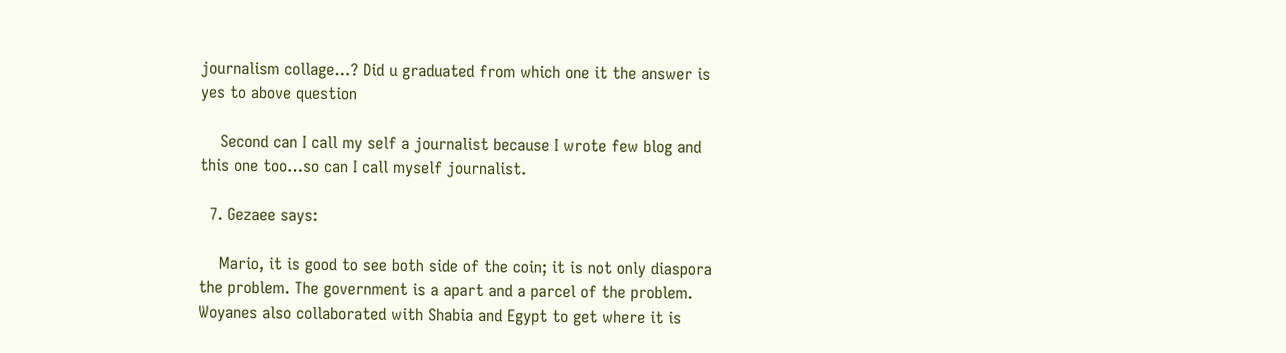journalism collage…? Did u graduated from which one it the answer is yes to above question

    Second can I call my self a journalist because I wrote few blog and this one too…so can I call myself journalist.

  7. Gezaee says:

    Mario, it is good to see both side of the coin; it is not only diaspora the problem. The government is a apart and a parcel of the problem. Woyanes also collaborated with Shabia and Egypt to get where it is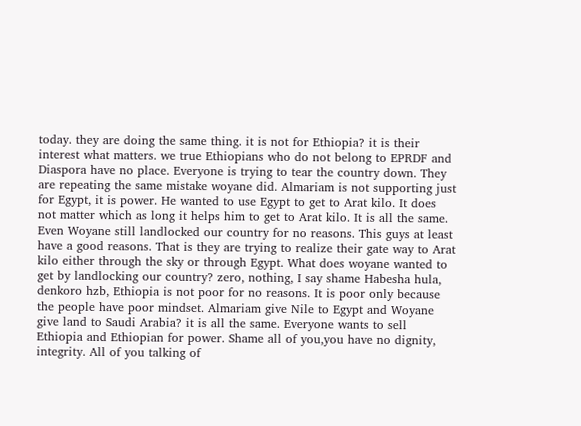today. they are doing the same thing. it is not for Ethiopia? it is their interest what matters. we true Ethiopians who do not belong to EPRDF and Diaspora have no place. Everyone is trying to tear the country down. They are repeating the same mistake woyane did. Almariam is not supporting just for Egypt, it is power. He wanted to use Egypt to get to Arat kilo. It does not matter which as long it helps him to get to Arat kilo. It is all the same. Even Woyane still landlocked our country for no reasons. This guys at least have a good reasons. That is they are trying to realize their gate way to Arat kilo either through the sky or through Egypt. What does woyane wanted to get by landlocking our country? zero, nothing, I say shame Habesha hula, denkoro hzb, Ethiopia is not poor for no reasons. It is poor only because the people have poor mindset. Almariam give Nile to Egypt and Woyane give land to Saudi Arabia? it is all the same. Everyone wants to sell Ethiopia and Ethiopian for power. Shame all of you,you have no dignity, integrity. All of you talking of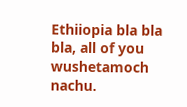Ethiiopia bla bla bla, all of you wushetamoch nachu.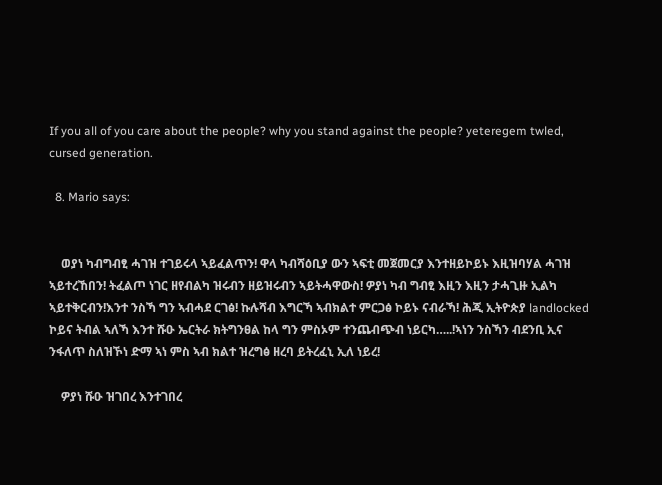If you all of you care about the people? why you stand against the people? yeteregem twled, cursed generation.

  8. Mario says:


    ወያነ ካብግብፂ ሓገዝ ተገይሩላ ኣይፈልጥን! ዋላ ካብሻዕቢያ ውን ኣፍቲ መጀመርያ እንተዘይኮይኑ እዚዝባሃል ሓገዝ ኣይተረኸበን! ትፈልጦ ነገር ዘየብልካ ዝሩብን ዘይዝሩብን ኣይትሓዋውስ! ዎያነ ካብ ግብፂ እዚን እዚን ታሓጊዙ ኢልካ ኣይተቅርብን!እንተ ንስኻ ግን ኣብሓደ ርገፅ! ኩሉሻብ እግርኻ ኣብክልተ ምርጋፅ ኮይኑ ናብራኻ! ሕጂ ኢትዮጵያ landlocked ኮይና ትብል ኣለኻ እንተ ሹዑ ኤርትራ ክትግንፀል ከላ ግን ምስኦም ተንጨብጭብ ነይርካ…..!ኣነን ንስኻን ብደንቢ ኢና ንፋለጥ ስለዝኾነ ድማ ኣነ ምስ ኣብ ክልተ ዝረግፅ ዘረባ ይትረፈኒ ኢለ ነይረ!

    ዎያነ ሹዑ ዝገበረ እንተገበረ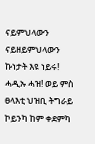ናይምህላውን ናይዘይምህላውን ኩነታት እዩ ነይሩ! ሓዲኡ ሓዝ! ወይ ምስ ፀላእቲ ህዝቢ ትግራይ ኮይንካ ከም ቀደምካ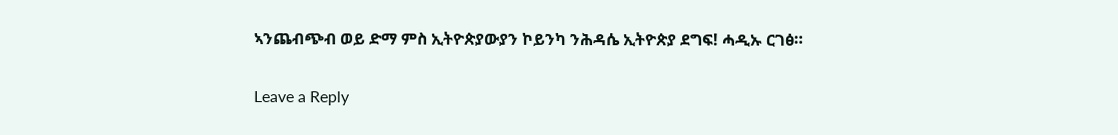ኣንጨብጭብ ወይ ድማ ምስ ኢትዮጵያውያን ኮይንካ ንሕዳሴ ኢትዮጵያ ደግፍ! ሓዲኡ ርገፅ።

Leave a Reply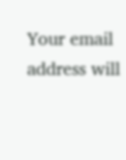Your email address will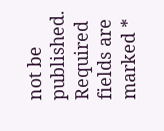not be published. Required fields are marked *